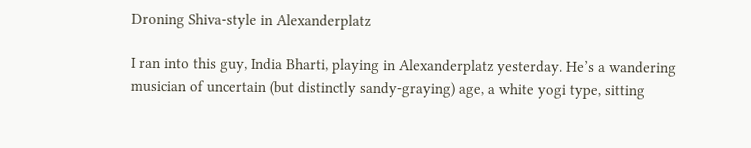Droning Shiva-style in Alexanderplatz

I ran into this guy, India Bharti, playing in Alexanderplatz yesterday. He’s a wandering musician of uncertain (but distinctly sandy-graying) age, a white yogi type, sitting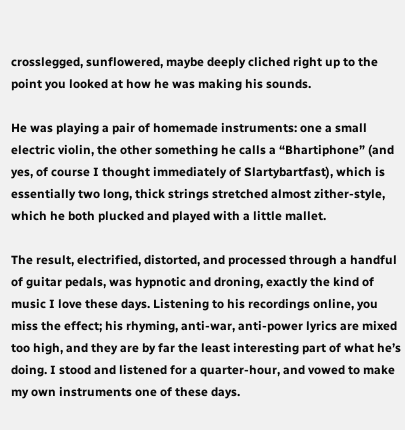crosslegged, sunflowered, maybe deeply cliched right up to the point you looked at how he was making his sounds.

He was playing a pair of homemade instruments: one a small electric violin, the other something he calls a “Bhartiphone” (and yes, of course I thought immediately of Slartybartfast), which is essentially two long, thick strings stretched almost zither-style, which he both plucked and played with a little mallet.

The result, electrified, distorted, and processed through a handful of guitar pedals, was hypnotic and droning, exactly the kind of music I love these days. Listening to his recordings online, you miss the effect; his rhyming, anti-war, anti-power lyrics are mixed too high, and they are by far the least interesting part of what he’s doing. I stood and listened for a quarter-hour, and vowed to make my own instruments one of these days.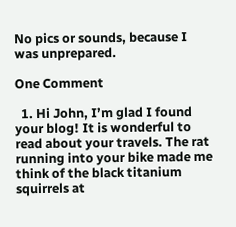No pics or sounds, because I was unprepared.

One Comment

  1. Hi John, I’m glad I found your blog! It is wonderful to read about your travels. The rat running into your bike made me think of the black titanium squirrels at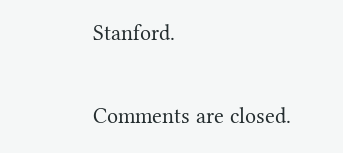Stanford.

Comments are closed.